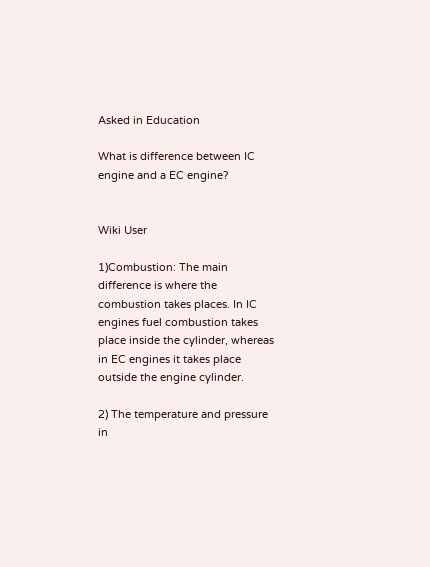Asked in Education

What is difference between IC engine and a EC engine?


Wiki User

1)Combustion: The main difference is where the combustion takes places. In IC engines fuel combustion takes place inside the cylinder, whereas in EC engines it takes place outside the engine cylinder.

2) The temperature and pressure in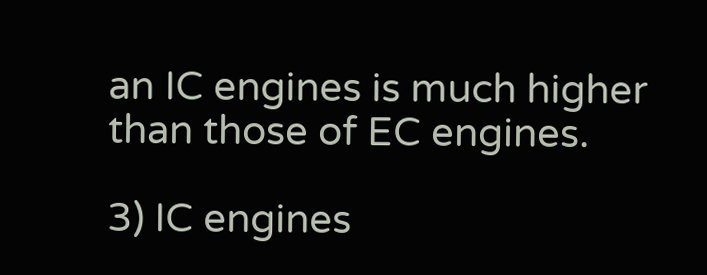an IC engines is much higher than those of EC engines.

3) IC engines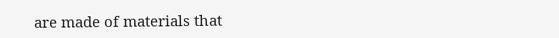are made of materials that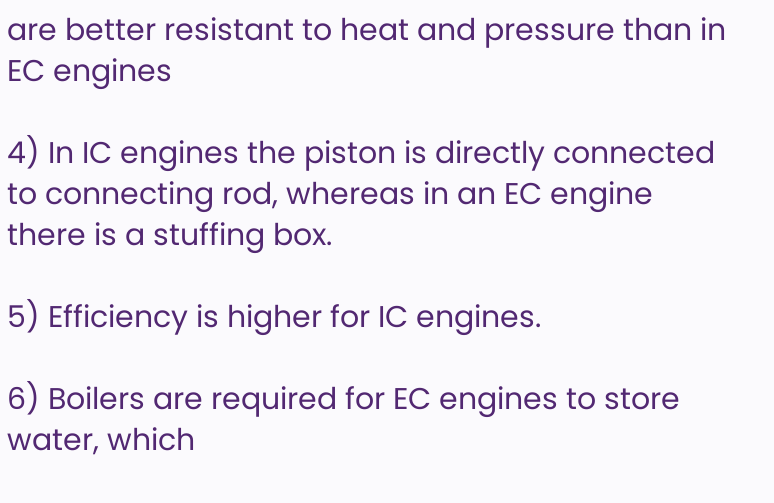are better resistant to heat and pressure than in EC engines

4) In IC engines the piston is directly connected to connecting rod, whereas in an EC engine there is a stuffing box.

5) Efficiency is higher for IC engines.

6) Boilers are required for EC engines to store water, which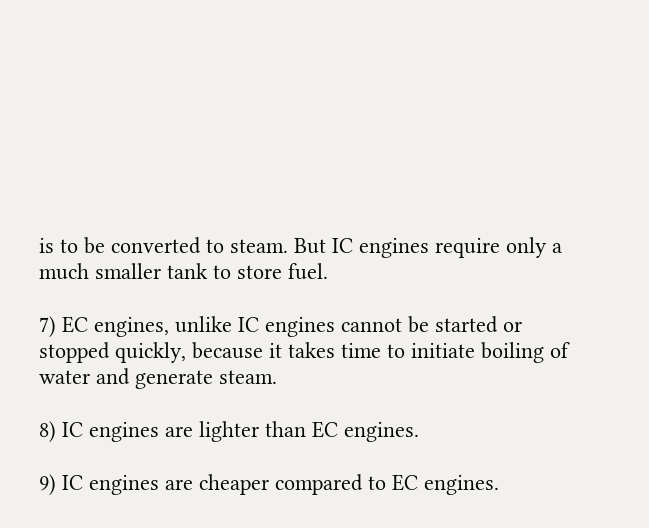is to be converted to steam. But IC engines require only a much smaller tank to store fuel.

7) EC engines, unlike IC engines cannot be started or stopped quickly, because it takes time to initiate boiling of water and generate steam.

8) IC engines are lighter than EC engines.

9) IC engines are cheaper compared to EC engines.